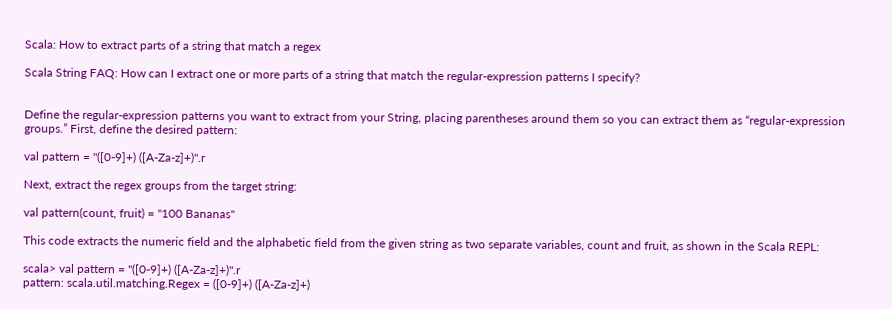Scala: How to extract parts of a string that match a regex

Scala String FAQ: How can I extract one or more parts of a string that match the regular-expression patterns I specify?


Define the regular-expression patterns you want to extract from your String, placing parentheses around them so you can extract them as “regular-expression groups.” First, define the desired pattern:

val pattern = "([0-9]+) ([A-Za-z]+)".r

Next, extract the regex groups from the target string:

val pattern(count, fruit) = "100 Bananas"

This code extracts the numeric field and the alphabetic field from the given string as two separate variables, count and fruit, as shown in the Scala REPL:

scala> val pattern = "([0-9]+) ([A-Za-z]+)".r
pattern: scala.util.matching.Regex = ([0-9]+) ([A-Za-z]+)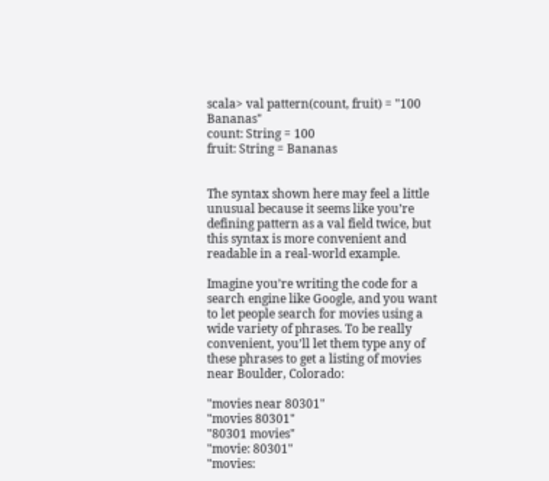scala> val pattern(count, fruit) = "100 Bananas"
count: String = 100
fruit: String = Bananas


The syntax shown here may feel a little unusual because it seems like you’re defining pattern as a val field twice, but this syntax is more convenient and readable in a real-world example.

Imagine you’re writing the code for a search engine like Google, and you want to let people search for movies using a wide variety of phrases. To be really convenient, you’ll let them type any of these phrases to get a listing of movies near Boulder, Colorado:

"movies near 80301"
"movies 80301"
"80301 movies"
"movie: 80301"
"movies: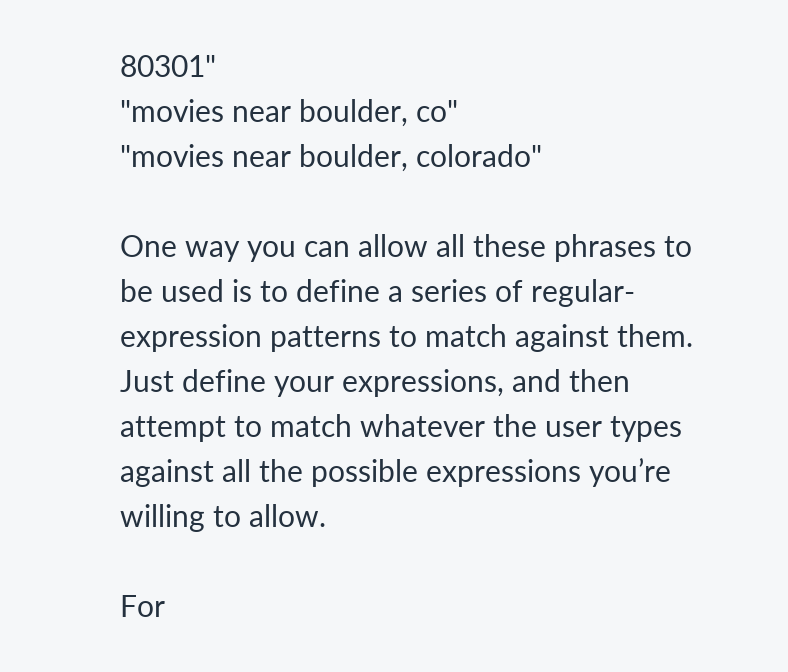80301"
"movies near boulder, co"
"movies near boulder, colorado"

One way you can allow all these phrases to be used is to define a series of regular-expression patterns to match against them. Just define your expressions, and then attempt to match whatever the user types against all the possible expressions you’re willing to allow.

For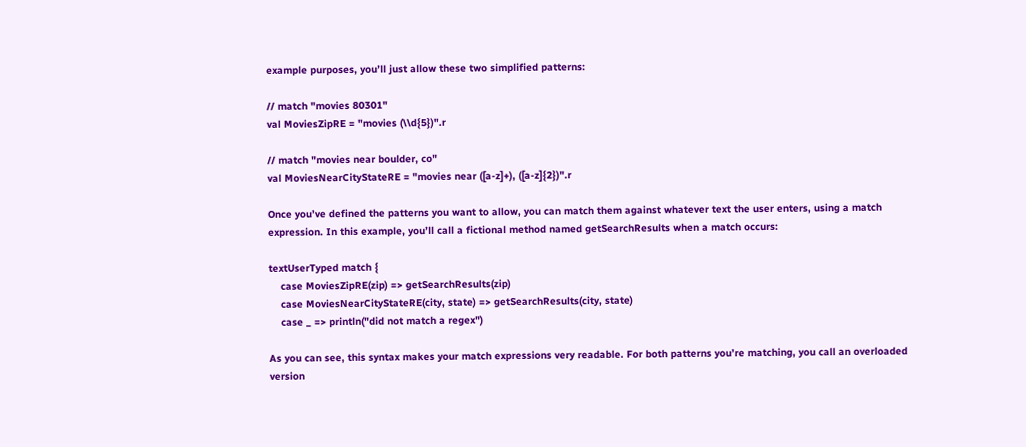example purposes, you’ll just allow these two simplified patterns:

// match "movies 80301"
val MoviesZipRE = "movies (\\d{5})".r

// match "movies near boulder, co"
val MoviesNearCityStateRE = "movies near ([a-z]+), ([a-z]{2})".r

Once you’ve defined the patterns you want to allow, you can match them against whatever text the user enters, using a match expression. In this example, you’ll call a fictional method named getSearchResults when a match occurs:

textUserTyped match {
    case MoviesZipRE(zip) => getSearchResults(zip)
    case MoviesNearCityStateRE(city, state) => getSearchResults(city, state)
    case _ => println("did not match a regex")

As you can see, this syntax makes your match expressions very readable. For both patterns you’re matching, you call an overloaded version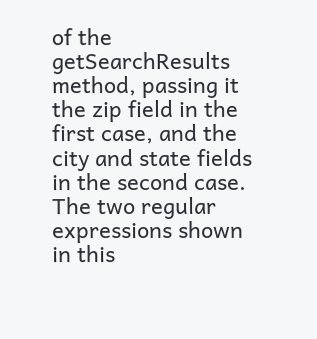of the getSearchResults method, passing it the zip field in the first case, and the city and state fields in the second case. The two regular expressions shown in this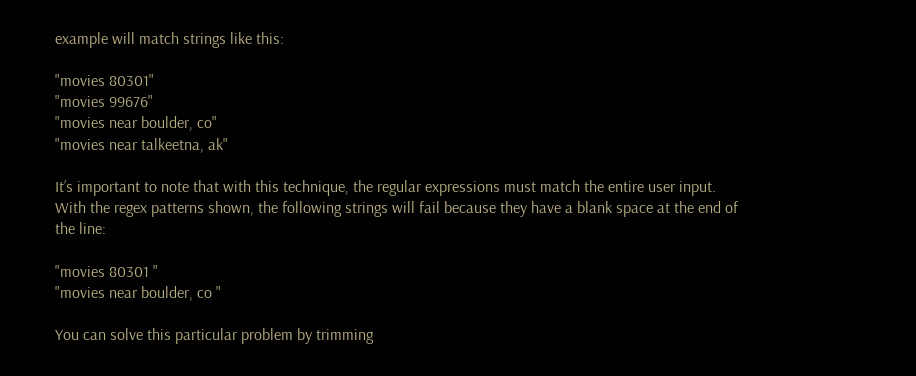example will match strings like this:

"movies 80301"
"movies 99676"
"movies near boulder, co"
"movies near talkeetna, ak"

It’s important to note that with this technique, the regular expressions must match the entire user input. With the regex patterns shown, the following strings will fail because they have a blank space at the end of the line:

"movies 80301 "
"movies near boulder, co "

You can solve this particular problem by trimming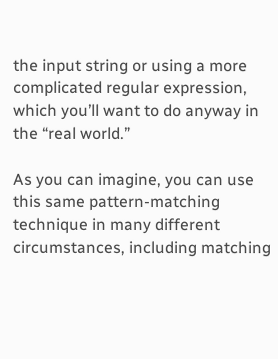the input string or using a more complicated regular expression, which you’ll want to do anyway in the “real world.”

As you can imagine, you can use this same pattern-matching technique in many different circumstances, including matching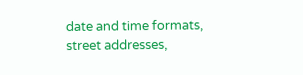date and time formats, street addresses,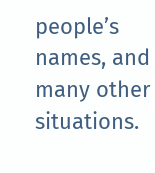people’s names, and many other situations.